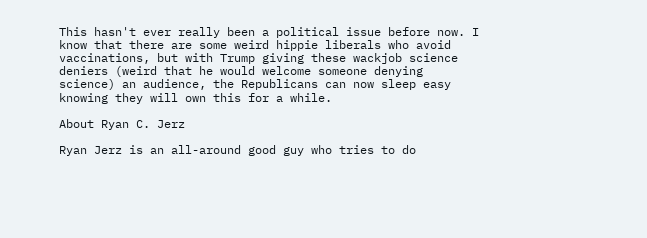This hasn't ever really been a political issue before now. I know that there are some weird hippie liberals who avoid vaccinations, but with Trump giving these wackjob science deniers (weird that he would welcome someone denying science) an audience, the Republicans can now sleep easy knowing they will own this for a while.

About Ryan C. Jerz

Ryan Jerz is an all-around good guy who tries to do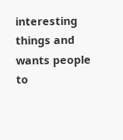interesting things and wants people to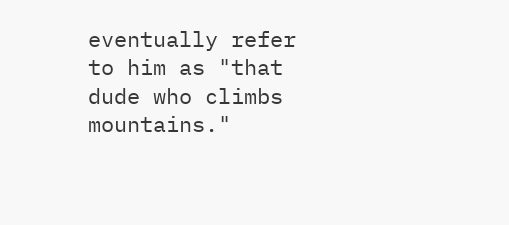eventually refer to him as "that dude who climbs mountains."